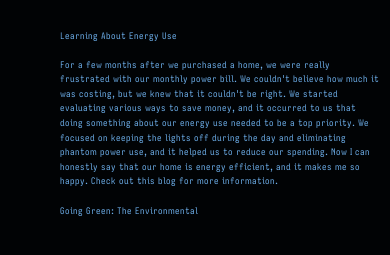Learning About Energy Use

For a few months after we purchased a home, we were really frustrated with our monthly power bill. We couldn't believe how much it was costing, but we knew that it couldn't be right. We started evaluating various ways to save money, and it occurred to us that doing something about our energy use needed to be a top priority. We focused on keeping the lights off during the day and eliminating phantom power use, and it helped us to reduce our spending. Now I can honestly say that our home is energy efficient, and it makes me so happy. Check out this blog for more information.

Going Green: The Environmental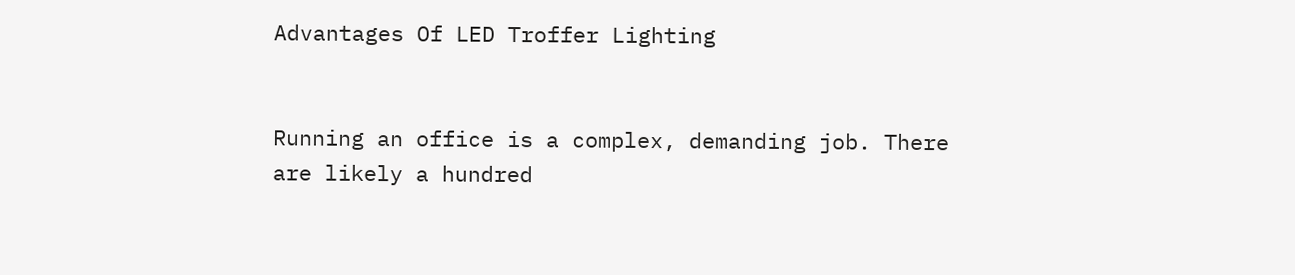Advantages Of LED Troffer Lighting


Running an office is a complex, demanding job. There are likely a hundred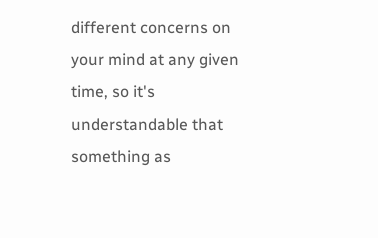different concerns on your mind at any given time, so it's understandable that something as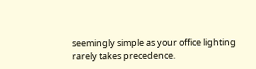seemingly simple as your office lighting rarely takes precedence.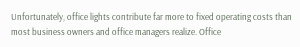Unfortunately, office lights contribute far more to fixed operating costs than most business owners and office managers realize. Office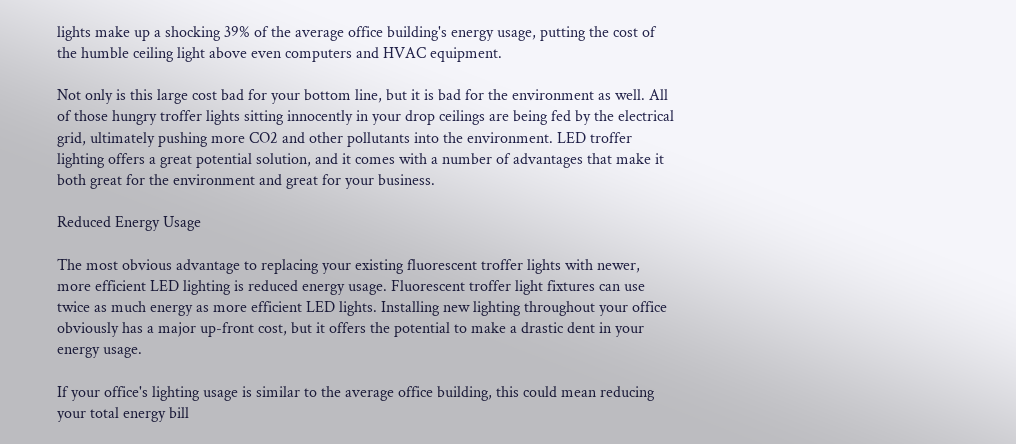lights make up a shocking 39% of the average office building's energy usage, putting the cost of the humble ceiling light above even computers and HVAC equipment.

Not only is this large cost bad for your bottom line, but it is bad for the environment as well. All of those hungry troffer lights sitting innocently in your drop ceilings are being fed by the electrical grid, ultimately pushing more CO2 and other pollutants into the environment. LED troffer lighting offers a great potential solution, and it comes with a number of advantages that make it both great for the environment and great for your business.

Reduced Energy Usage

The most obvious advantage to replacing your existing fluorescent troffer lights with newer, more efficient LED lighting is reduced energy usage. Fluorescent troffer light fixtures can use twice as much energy as more efficient LED lights. Installing new lighting throughout your office obviously has a major up-front cost, but it offers the potential to make a drastic dent in your energy usage.

If your office's lighting usage is similar to the average office building, this could mean reducing your total energy bill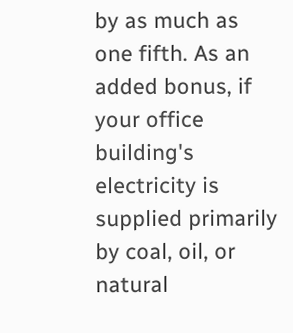by as much as one fifth. As an added bonus, if your office building's electricity is supplied primarily by coal, oil, or natural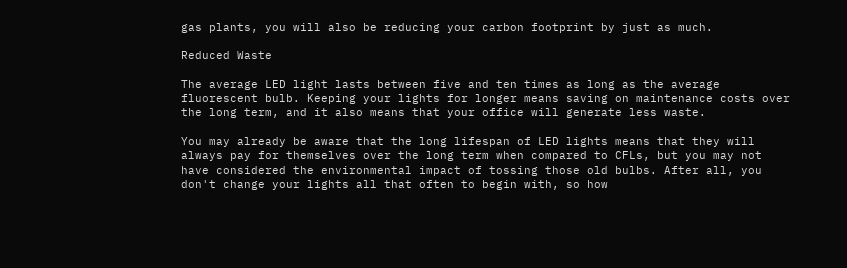gas plants, you will also be reducing your carbon footprint by just as much.

Reduced Waste

The average LED light lasts between five and ten times as long as the average fluorescent bulb. Keeping your lights for longer means saving on maintenance costs over the long term, and it also means that your office will generate less waste.

You may already be aware that the long lifespan of LED lights means that they will always pay for themselves over the long term when compared to CFLs, but you may not have considered the environmental impact of tossing those old bulbs. After all, you don't change your lights all that often to begin with, so how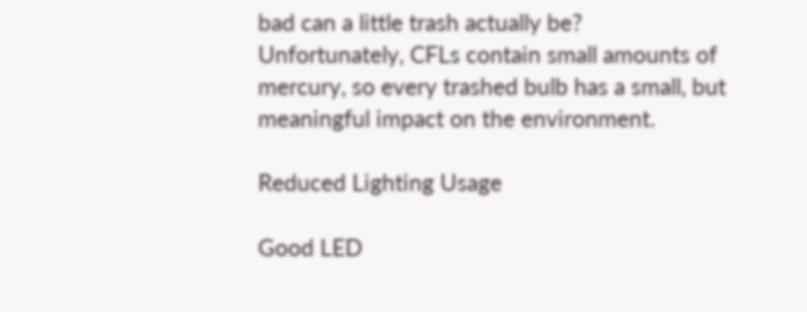bad can a little trash actually be? Unfortunately, CFLs contain small amounts of mercury, so every trashed bulb has a small, but meaningful impact on the environment.

Reduced Lighting Usage

Good LED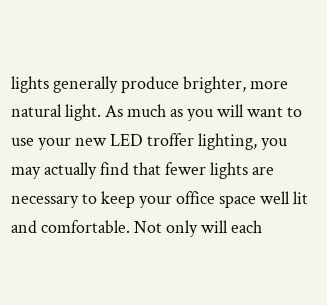lights generally produce brighter, more natural light. As much as you will want to use your new LED troffer lighting, you may actually find that fewer lights are necessary to keep your office space well lit and comfortable. Not only will each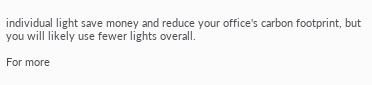individual light save money and reduce your office's carbon footprint, but you will likely use fewer lights overall.

For more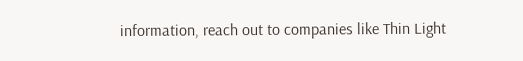information, reach out to companies like Thin Light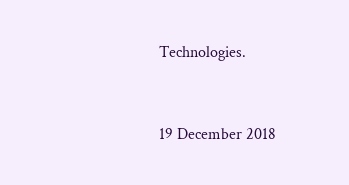Technologies.


19 December 2018